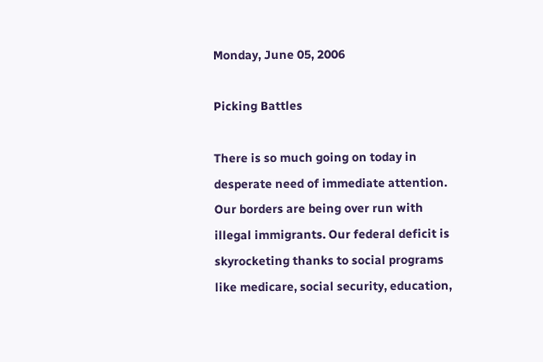Monday, June 05, 2006

Picking Battles

There is so much going on today in desperate need of immediate attention. Our borders are being over run with illegal immigrants. Our federal deficit is skyrocketing thanks to social programs like medicare, social security, education,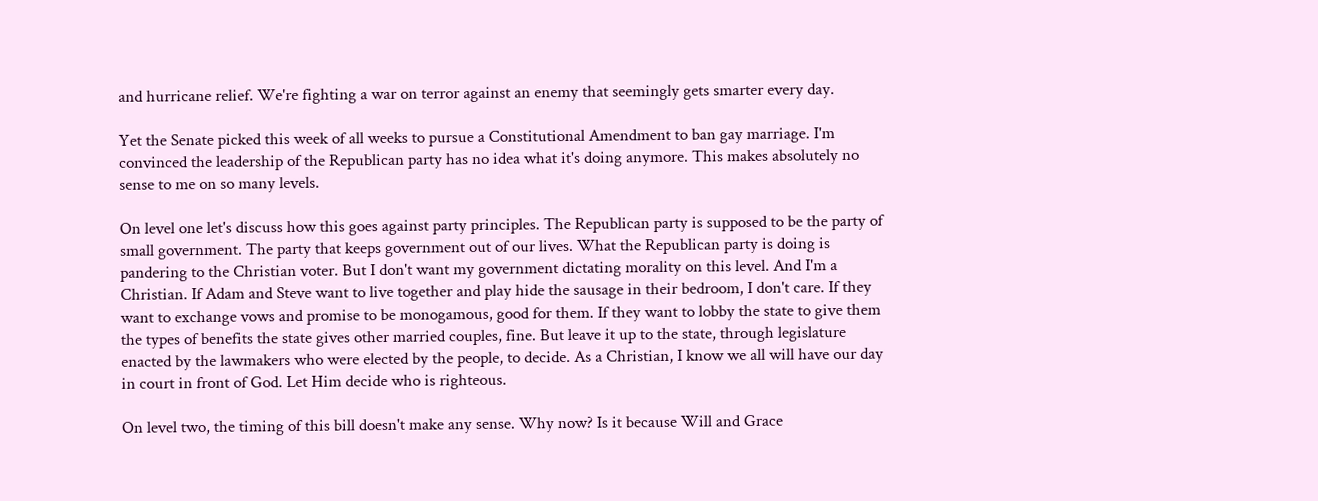and hurricane relief. We're fighting a war on terror against an enemy that seemingly gets smarter every day.

Yet the Senate picked this week of all weeks to pursue a Constitutional Amendment to ban gay marriage. I'm convinced the leadership of the Republican party has no idea what it's doing anymore. This makes absolutely no sense to me on so many levels.

On level one let's discuss how this goes against party principles. The Republican party is supposed to be the party of small government. The party that keeps government out of our lives. What the Republican party is doing is pandering to the Christian voter. But I don't want my government dictating morality on this level. And I'm a Christian. If Adam and Steve want to live together and play hide the sausage in their bedroom, I don't care. If they want to exchange vows and promise to be monogamous, good for them. If they want to lobby the state to give them the types of benefits the state gives other married couples, fine. But leave it up to the state, through legislature enacted by the lawmakers who were elected by the people, to decide. As a Christian, I know we all will have our day in court in front of God. Let Him decide who is righteous.

On level two, the timing of this bill doesn't make any sense. Why now? Is it because Will and Grace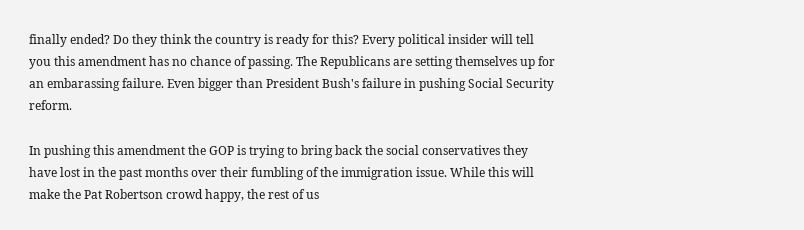finally ended? Do they think the country is ready for this? Every political insider will tell you this amendment has no chance of passing. The Republicans are setting themselves up for an embarassing failure. Even bigger than President Bush's failure in pushing Social Security reform.

In pushing this amendment the GOP is trying to bring back the social conservatives they have lost in the past months over their fumbling of the immigration issue. While this will make the Pat Robertson crowd happy, the rest of us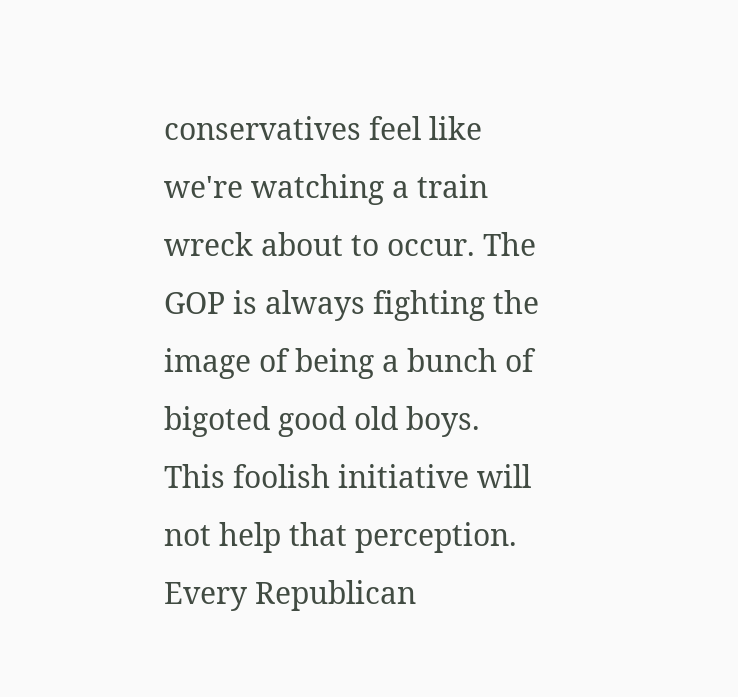conservatives feel like we're watching a train wreck about to occur. The GOP is always fighting the image of being a bunch of bigoted good old boys. This foolish initiative will not help that perception. Every Republican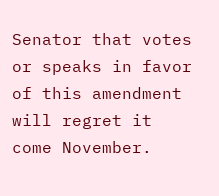Senator that votes or speaks in favor of this amendment will regret it come November.